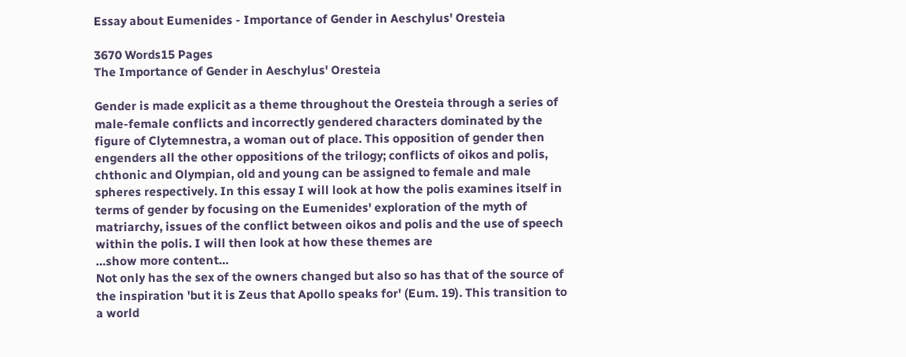Essay about Eumenides - Importance of Gender in Aeschylus' Oresteia

3670 Words15 Pages
The Importance of Gender in Aeschylus' Oresteia

Gender is made explicit as a theme throughout the Oresteia through a series of male-female conflicts and incorrectly gendered characters dominated by the figure of Clytemnestra, a woman out of place. This opposition of gender then engenders all the other oppositions of the trilogy; conflicts of oikos and polis, chthonic and Olympian, old and young can be assigned to female and male spheres respectively. In this essay I will look at how the polis examines itself in terms of gender by focusing on the Eumenides' exploration of the myth of matriarchy, issues of the conflict between oikos and polis and the use of speech within the polis. I will then look at how these themes are
…show more content…
Not only has the sex of the owners changed but also so has that of the source of the inspiration 'but it is Zeus that Apollo speaks for' (Eum. 19). This transition to a world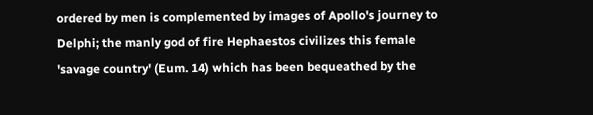ordered by men is complemented by images of Apollo's journey to Delphi; the manly god of fire Hephaestos civilizes this female 'savage country' (Eum. 14) which has been bequeathed by the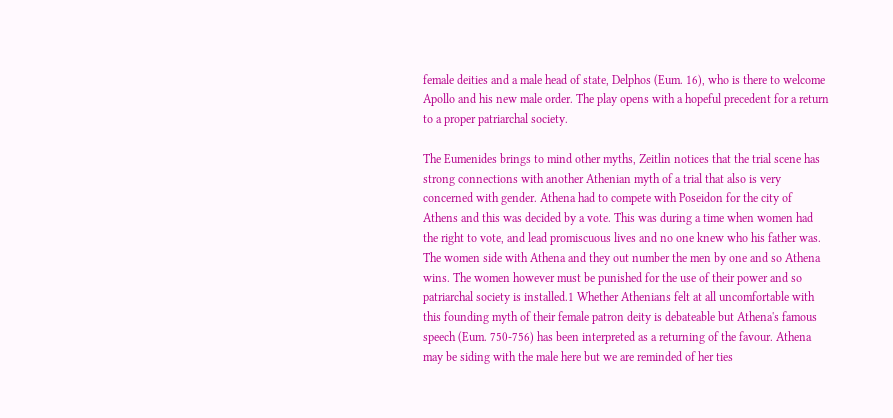female deities and a male head of state, Delphos (Eum. 16), who is there to welcome Apollo and his new male order. The play opens with a hopeful precedent for a return to a proper patriarchal society.

The Eumenides brings to mind other myths, Zeitlin notices that the trial scene has strong connections with another Athenian myth of a trial that also is very concerned with gender. Athena had to compete with Poseidon for the city of Athens and this was decided by a vote. This was during a time when women had the right to vote, and lead promiscuous lives and no one knew who his father was. The women side with Athena and they out number the men by one and so Athena wins. The women however must be punished for the use of their power and so patriarchal society is installed.1 Whether Athenians felt at all uncomfortable with this founding myth of their female patron deity is debateable but Athena's famous speech (Eum. 750-756) has been interpreted as a returning of the favour. Athena may be siding with the male here but we are reminded of her ties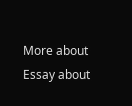More about Essay about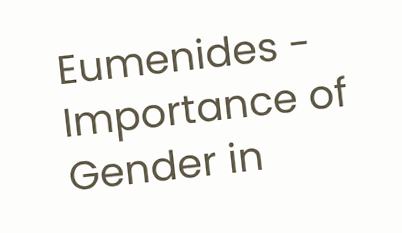Eumenides - Importance of Gender in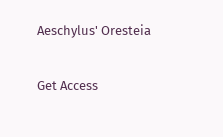Aeschylus' Oresteia

Get Access